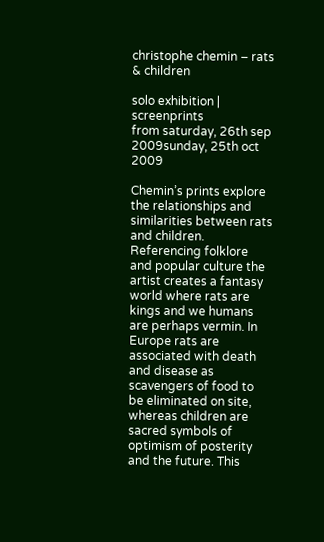christophe chemin – rats & children

solo exhibition | screenprints
from saturday, 26th sep 2009sunday, 25th oct 2009

Chemin’s prints explore the relationships and similarities between rats and children. Referencing folklore and popular culture the artist creates a fantasy world where rats are kings and we humans are perhaps vermin. In Europe rats are associated with death and disease as scavengers of food to be eliminated on site, whereas children are sacred symbols of optimism of posterity and the future. This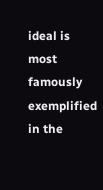ideal is most famously exemplified in the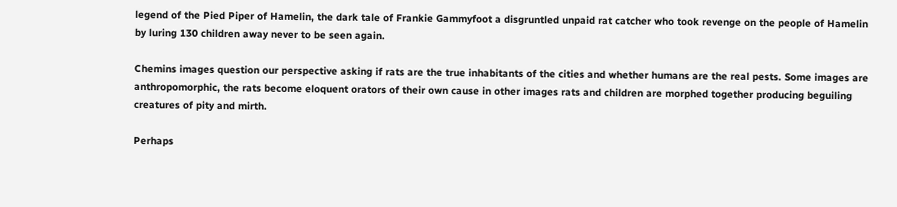legend of the Pied Piper of Hamelin, the dark tale of Frankie Gammyfoot a disgruntled unpaid rat catcher who took revenge on the people of Hamelin by luring 130 children away never to be seen again.

Chemins images question our perspective asking if rats are the true inhabitants of the cities and whether humans are the real pests. Some images are anthropomorphic, the rats become eloquent orators of their own cause in other images rats and children are morphed together producing beguiling creatures of pity and mirth.

Perhaps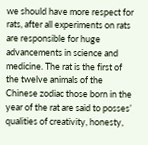we should have more respect for rats, after all experiments on rats are responsible for huge advancements in science and medicine. The rat is the first of the twelve animals of the Chinese zodiac those born in the year of the rat are said to posses’ qualities of creativity, honesty,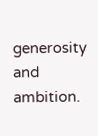generosity and ambition.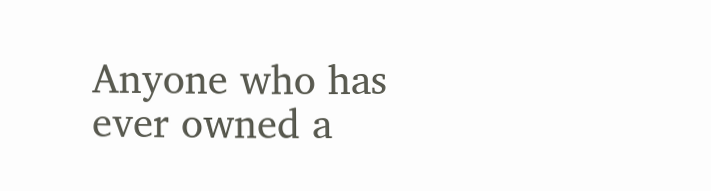Anyone who has ever owned a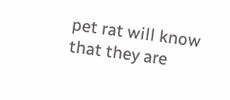pet rat will know that they are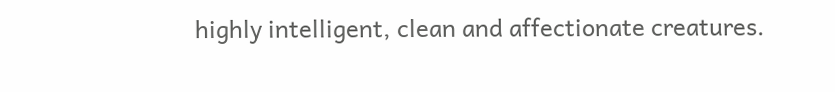highly intelligent, clean and affectionate creatures.